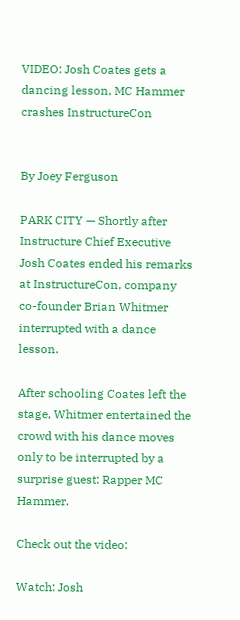VIDEO: Josh Coates gets a dancing lesson, MC Hammer crashes InstructureCon


By Joey Ferguson

PARK CITY — Shortly after Instructure Chief Executive Josh Coates ended his remarks at InstructureCon, company co-founder Brian Whitmer interrupted with a dance lesson.

After schooling Coates left the stage, Whitmer entertained the crowd with his dance moves only to be interrupted by a surprise guest: Rapper MC Hammer.

Check out the video:

Watch: Josh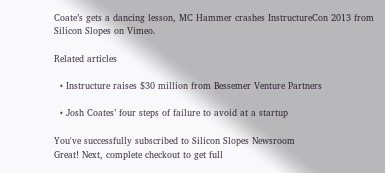Coate’s gets a dancing lesson, MC Hammer crashes InstructureCon 2013 from Silicon Slopes on Vimeo.

Related articles

  • Instructure raises $30 million from Bessemer Venture Partners

  • Josh Coates’ four steps of failure to avoid at a startup

You've successfully subscribed to Silicon Slopes Newsroom
Great! Next, complete checkout to get full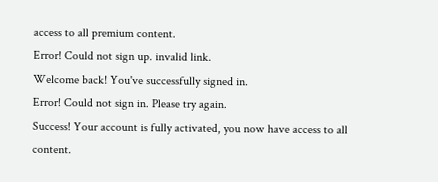access to all premium content.
Error! Could not sign up. invalid link.
Welcome back! You've successfully signed in.
Error! Could not sign in. Please try again.
Success! Your account is fully activated, you now have access to all content.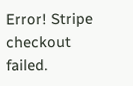Error! Stripe checkout failed.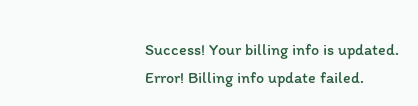Success! Your billing info is updated.
Error! Billing info update failed.